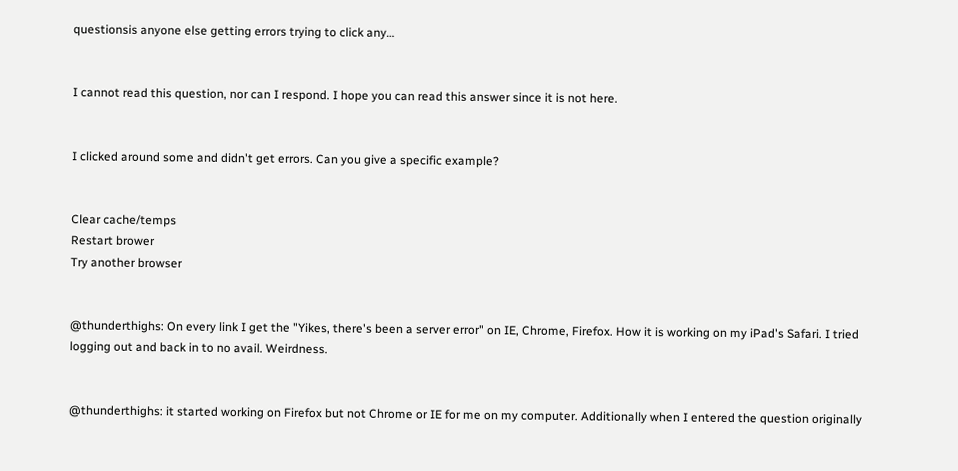questionsis anyone else getting errors trying to click any…


I cannot read this question, nor can I respond. I hope you can read this answer since it is not here.


I clicked around some and didn't get errors. Can you give a specific example?


Clear cache/temps
Restart brower
Try another browser


@thunderthighs: On every link I get the "Yikes, there's been a server error" on IE, Chrome, Firefox. How it is working on my iPad's Safari. I tried logging out and back in to no avail. Weirdness.


@thunderthighs: it started working on Firefox but not Chrome or IE for me on my computer. Additionally when I entered the question originally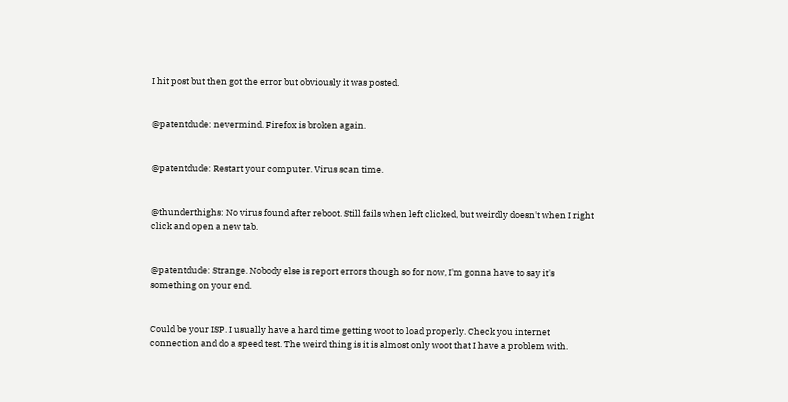I hit post but then got the error but obviously it was posted.


@patentdude: nevermind. Firefox is broken again.


@patentdude: Restart your computer. Virus scan time.


@thunderthighs: No virus found after reboot. Still fails when left clicked, but weirdly doesn't when I right click and open a new tab.


@patentdude: Strange. Nobody else is report errors though so for now, I'm gonna have to say it's something on your end.


Could be your ISP. I usually have a hard time getting woot to load properly. Check you internet connection and do a speed test. The weird thing is it is almost only woot that I have a problem with.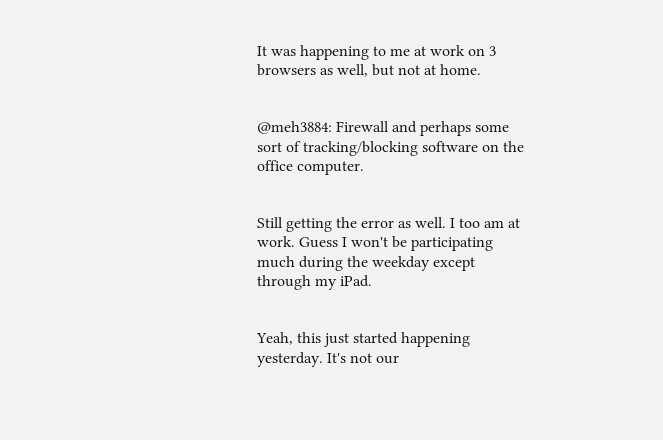It was happening to me at work on 3 browsers as well, but not at home.


@meh3884: Firewall and perhaps some sort of tracking/blocking software on the office computer.


Still getting the error as well. I too am at work. Guess I won't be participating much during the weekday except through my iPad.


Yeah, this just started happening yesterday. It's not our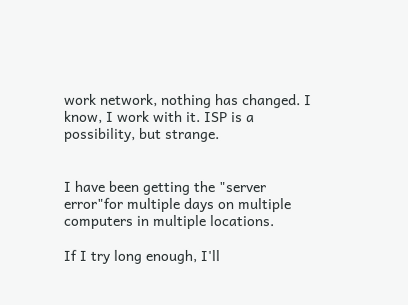work network, nothing has changed. I know, I work with it. ISP is a possibility, but strange.


I have been getting the "server error"for multiple days on multiple computers in multiple locations.

If I try long enough, I'll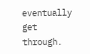eventually get through.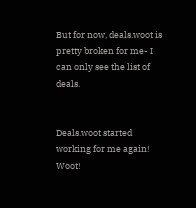But for now, deals.woot is pretty broken for me- I can only see the list of deals.


Deals.woot started working for me again! Woot!